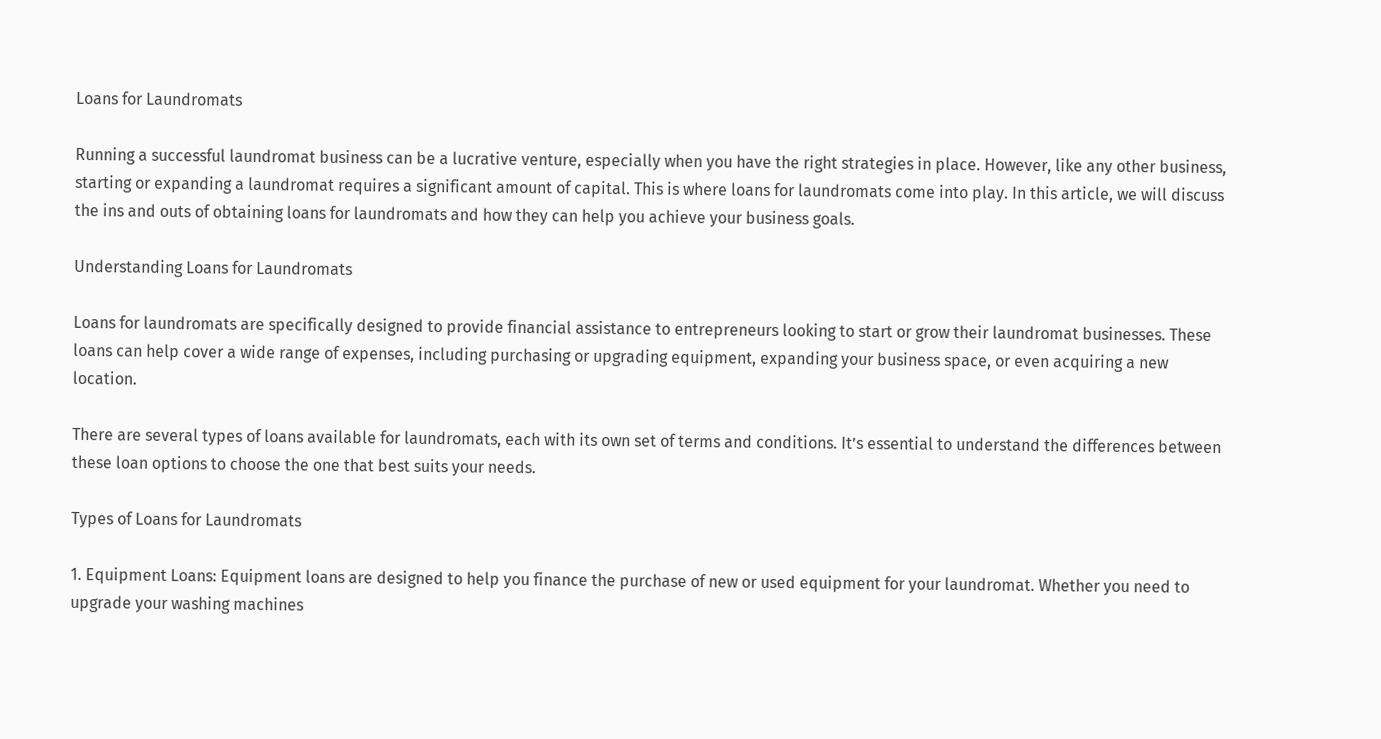Loans for Laundromats

Running a successful laundromat business can be a lucrative venture, especially when you have the right strategies in place. However, like any other business, starting or expanding a laundromat requires a significant amount of capital. This is where loans for laundromats come into play. In this article, we will discuss the ins and outs of obtaining loans for laundromats and how they can help you achieve your business goals.

Understanding Loans for Laundromats

Loans for laundromats are specifically designed to provide financial assistance to entrepreneurs looking to start or grow their laundromat businesses. These loans can help cover a wide range of expenses, including purchasing or upgrading equipment, expanding your business space, or even acquiring a new location.

There are several types of loans available for laundromats, each with its own set of terms and conditions. It’s essential to understand the differences between these loan options to choose the one that best suits your needs.

Types of Loans for Laundromats

1. Equipment Loans: Equipment loans are designed to help you finance the purchase of new or used equipment for your laundromat. Whether you need to upgrade your washing machines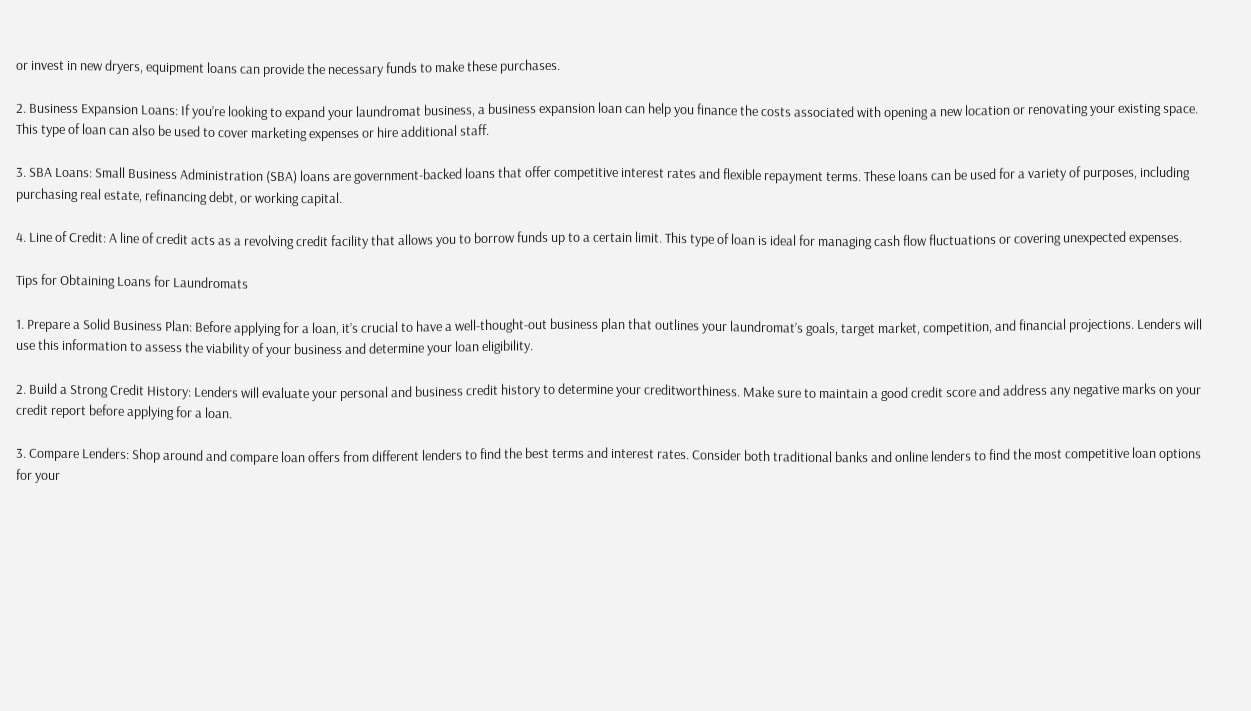or invest in new dryers, equipment loans can provide the necessary funds to make these purchases.

2. Business Expansion Loans: If you’re looking to expand your laundromat business, a business expansion loan can help you finance the costs associated with opening a new location or renovating your existing space. This type of loan can also be used to cover marketing expenses or hire additional staff.

3. SBA Loans: Small Business Administration (SBA) loans are government-backed loans that offer competitive interest rates and flexible repayment terms. These loans can be used for a variety of purposes, including purchasing real estate, refinancing debt, or working capital.

4. Line of Credit: A line of credit acts as a revolving credit facility that allows you to borrow funds up to a certain limit. This type of loan is ideal for managing cash flow fluctuations or covering unexpected expenses.

Tips for Obtaining Loans for Laundromats

1. Prepare a Solid Business Plan: Before applying for a loan, it’s crucial to have a well-thought-out business plan that outlines your laundromat’s goals, target market, competition, and financial projections. Lenders will use this information to assess the viability of your business and determine your loan eligibility.

2. Build a Strong Credit History: Lenders will evaluate your personal and business credit history to determine your creditworthiness. Make sure to maintain a good credit score and address any negative marks on your credit report before applying for a loan.

3. Compare Lenders: Shop around and compare loan offers from different lenders to find the best terms and interest rates. Consider both traditional banks and online lenders to find the most competitive loan options for your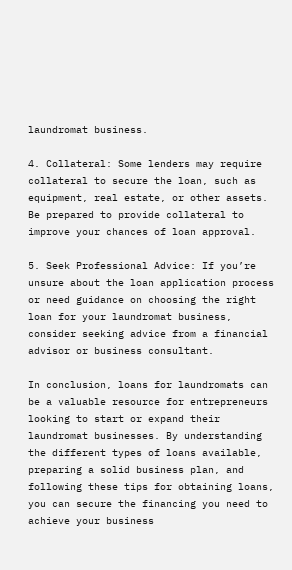laundromat business.

4. Collateral: Some lenders may require collateral to secure the loan, such as equipment, real estate, or other assets. Be prepared to provide collateral to improve your chances of loan approval.

5. Seek Professional Advice: If you’re unsure about the loan application process or need guidance on choosing the right loan for your laundromat business, consider seeking advice from a financial advisor or business consultant.

In conclusion, loans for laundromats can be a valuable resource for entrepreneurs looking to start or expand their laundromat businesses. By understanding the different types of loans available, preparing a solid business plan, and following these tips for obtaining loans, you can secure the financing you need to achieve your business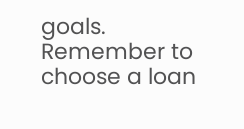goals. Remember to choose a loan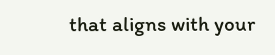that aligns with your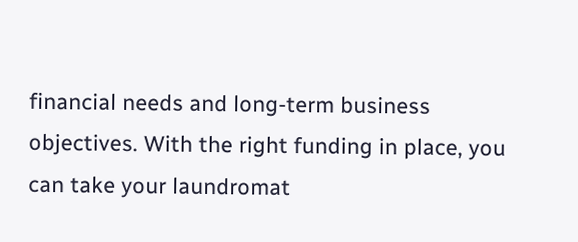financial needs and long-term business objectives. With the right funding in place, you can take your laundromat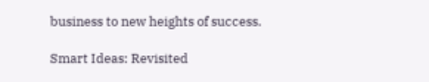business to new heights of success.

Smart Ideas: Revisited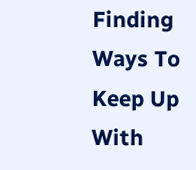Finding Ways To Keep Up With